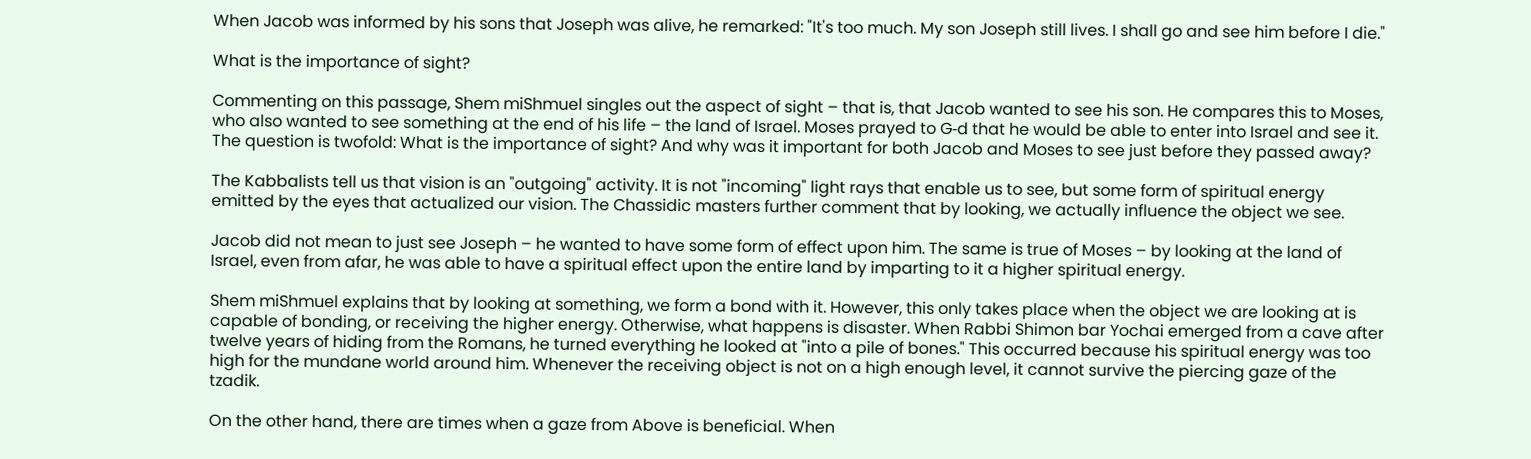When Jacob was informed by his sons that Joseph was alive, he remarked: "It's too much. My son Joseph still lives. I shall go and see him before I die."

What is the importance of sight?

Commenting on this passage, Shem miShmuel singles out the aspect of sight – that is, that Jacob wanted to see his son. He compares this to Moses, who also wanted to see something at the end of his life – the land of Israel. Moses prayed to G‑d that he would be able to enter into Israel and see it. The question is twofold: What is the importance of sight? And why was it important for both Jacob and Moses to see just before they passed away?

The Kabbalists tell us that vision is an "outgoing" activity. It is not "incoming" light rays that enable us to see, but some form of spiritual energy emitted by the eyes that actualized our vision. The Chassidic masters further comment that by looking, we actually influence the object we see.

Jacob did not mean to just see Joseph – he wanted to have some form of effect upon him. The same is true of Moses – by looking at the land of Israel, even from afar, he was able to have a spiritual effect upon the entire land by imparting to it a higher spiritual energy.

Shem miShmuel explains that by looking at something, we form a bond with it. However, this only takes place when the object we are looking at is capable of bonding, or receiving the higher energy. Otherwise, what happens is disaster. When Rabbi Shimon bar Yochai emerged from a cave after twelve years of hiding from the Romans, he turned everything he looked at "into a pile of bones." This occurred because his spiritual energy was too high for the mundane world around him. Whenever the receiving object is not on a high enough level, it cannot survive the piercing gaze of the tzadik.

On the other hand, there are times when a gaze from Above is beneficial. When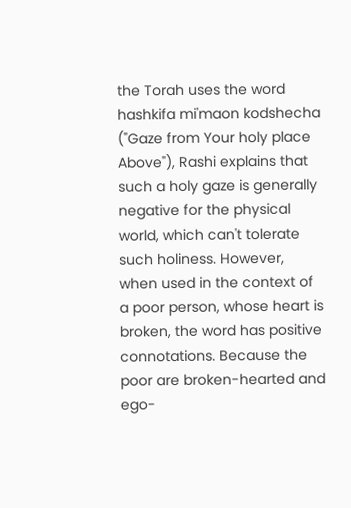the Torah uses the word hashkifa mi'maon kodshecha ("Gaze from Your holy place Above"), Rashi explains that such a holy gaze is generally negative for the physical world, which can't tolerate such holiness. However, when used in the context of a poor person, whose heart is broken, the word has positive connotations. Because the poor are broken-hearted and ego-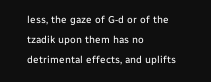less, the gaze of G‑d or of the tzadik upon them has no detrimental effects, and uplifts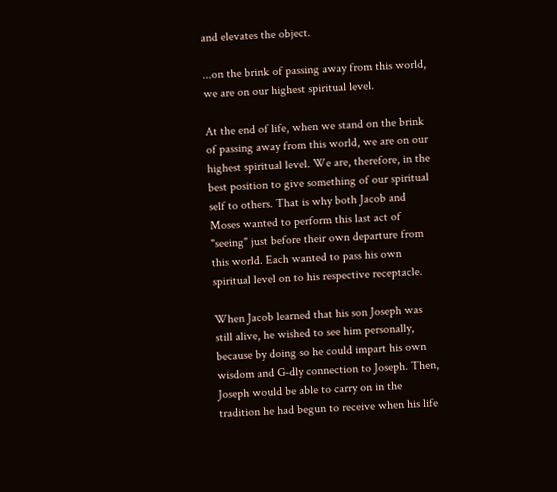and elevates the object.

...on the brink of passing away from this world, we are on our highest spiritual level.

At the end of life, when we stand on the brink of passing away from this world, we are on our highest spiritual level. We are, therefore, in the best position to give something of our spiritual self to others. That is why both Jacob and Moses wanted to perform this last act of "seeing" just before their own departure from this world. Each wanted to pass his own spiritual level on to his respective receptacle.

When Jacob learned that his son Joseph was still alive, he wished to see him personally, because by doing so he could impart his own wisdom and G‑dly connection to Joseph. Then, Joseph would be able to carry on in the tradition he had begun to receive when his life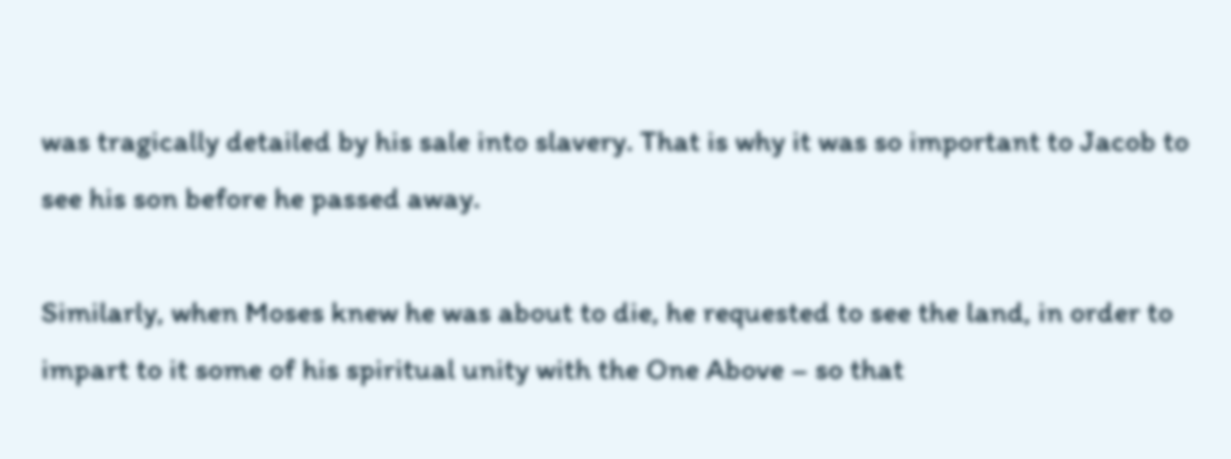was tragically detailed by his sale into slavery. That is why it was so important to Jacob to see his son before he passed away.

Similarly, when Moses knew he was about to die, he requested to see the land, in order to impart to it some of his spiritual unity with the One Above – so that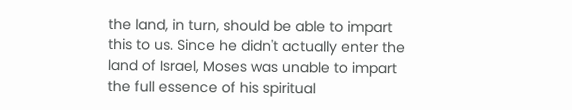the land, in turn, should be able to impart this to us. Since he didn't actually enter the land of Israel, Moses was unable to impart the full essence of his spiritual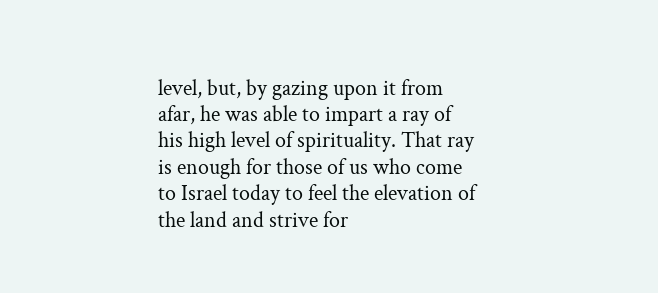level, but, by gazing upon it from afar, he was able to impart a ray of his high level of spirituality. That ray is enough for those of us who come to Israel today to feel the elevation of the land and strive for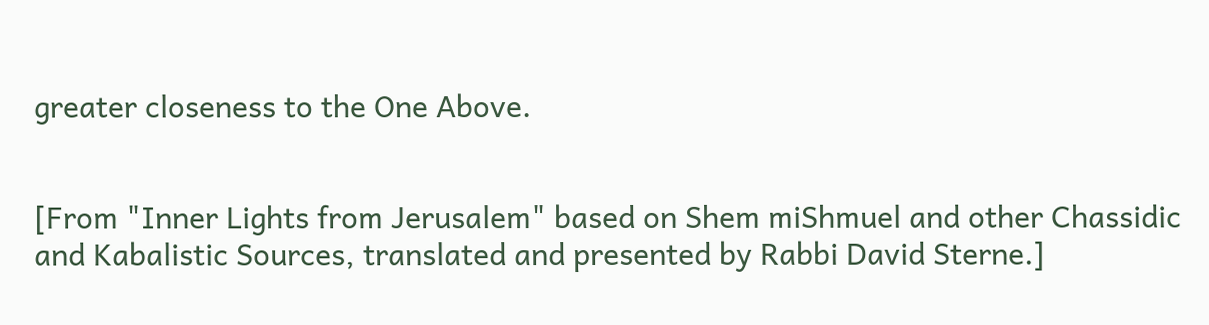greater closeness to the One Above.


[From "Inner Lights from Jerusalem" based on Shem miShmuel and other Chassidic and Kabalistic Sources, translated and presented by Rabbi David Sterne.]